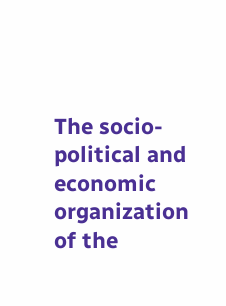The socio-political and economic organization of the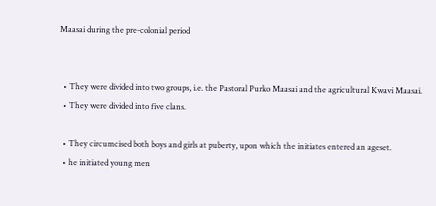Maasai during the pre-colonial period


  • They were divided into two groups, i.e. the Pastoral Purko Maasai and the agricultural Kwavi Maasai.
  • They were divided into five clans.

  • They circumcised both boys and girls at puberty, upon which the initiates entered an ageset.
  • he initiated young men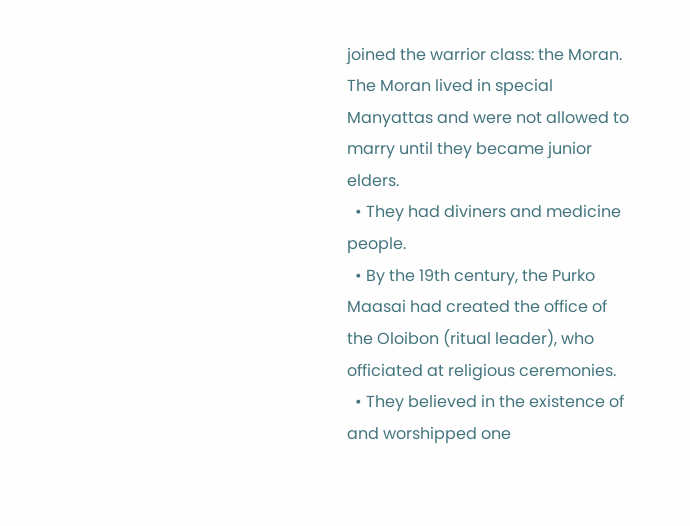joined the warrior class: the Moran. The Moran lived in special Manyattas and were not allowed to marry until they became junior elders.
  • They had diviners and medicine people.
  • By the 19th century, the Purko Maasai had created the office of the Oloibon (ritual leader), who officiated at religious ceremonies.
  • They believed in the existence of and worshipped one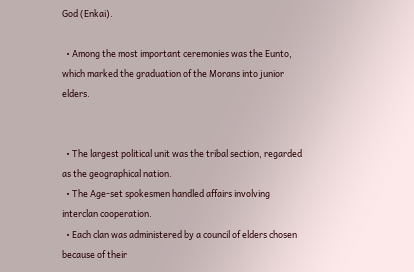God (Enkai).

  • Among the most important ceremonies was the Eunto, which marked the graduation of the Morans into junior elders.


  • The largest political unit was the tribal section, regarded as the geographical nation.
  • The Age-set spokesmen handled affairs involving interclan cooperation.
  • Each clan was administered by a council of elders chosen because of their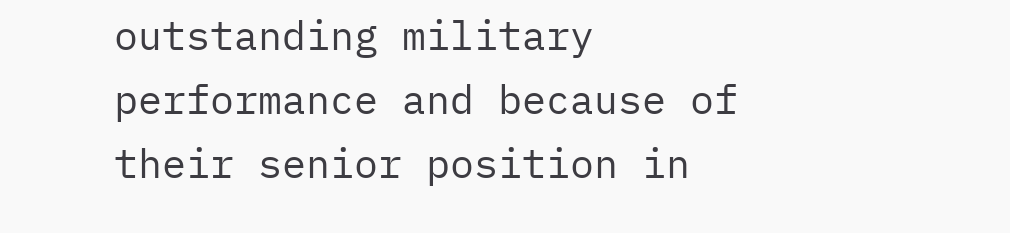outstanding military performance and because of their senior position in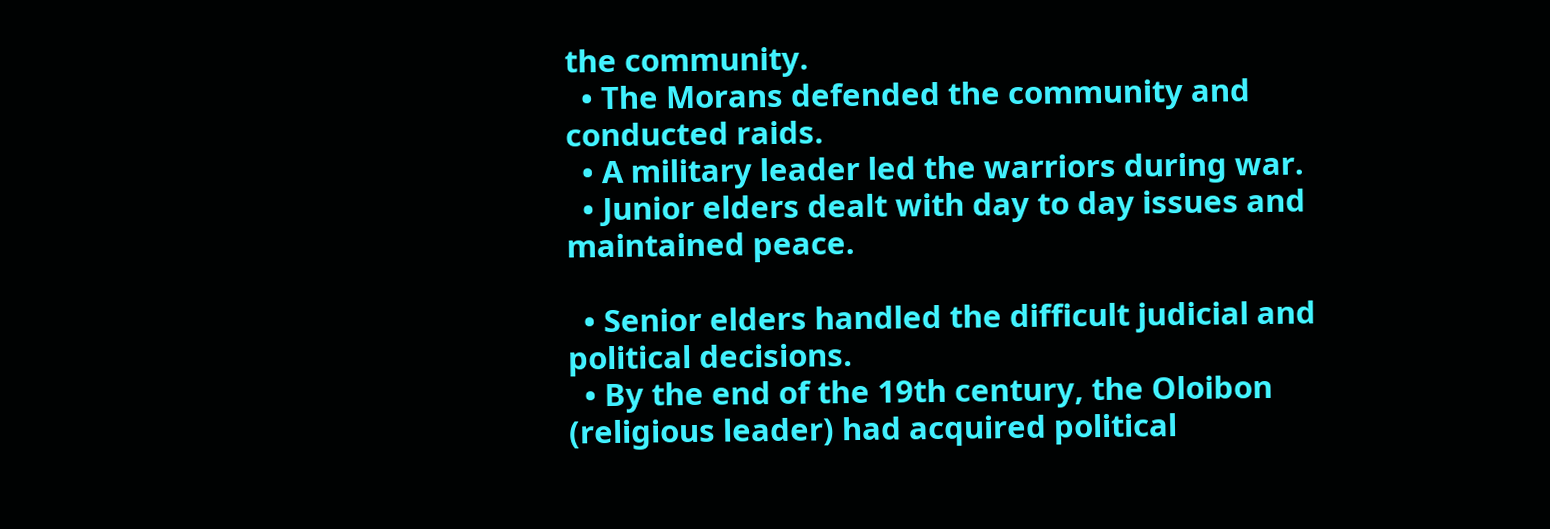the community.
  • The Morans defended the community and conducted raids.
  • A military leader led the warriors during war.
  • Junior elders dealt with day to day issues and maintained peace.

  • Senior elders handled the difficult judicial and political decisions.
  • By the end of the 19th century, the Oloibon (religious leader) had acquired political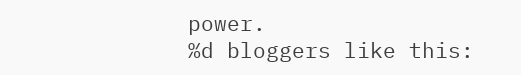power.
%d bloggers like this: